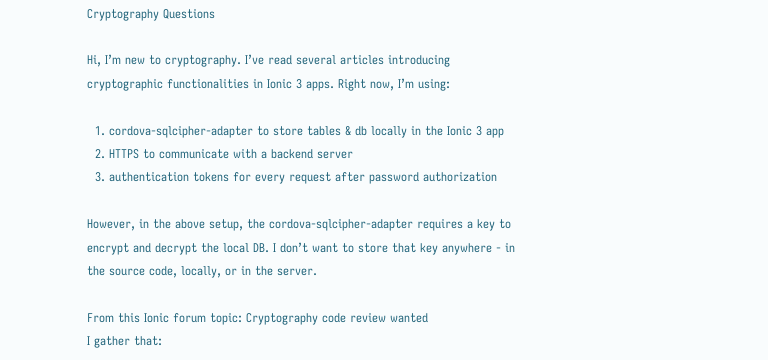Cryptography Questions

Hi, I’m new to cryptography. I’ve read several articles introducing cryptographic functionalities in Ionic 3 apps. Right now, I’m using:

  1. cordova-sqlcipher-adapter to store tables & db locally in the Ionic 3 app
  2. HTTPS to communicate with a backend server
  3. authentication tokens for every request after password authorization

However, in the above setup, the cordova-sqlcipher-adapter requires a key to encrypt and decrypt the local DB. I don’t want to store that key anywhere - in the source code, locally, or in the server.

From this Ionic forum topic: Cryptography code review wanted
I gather that: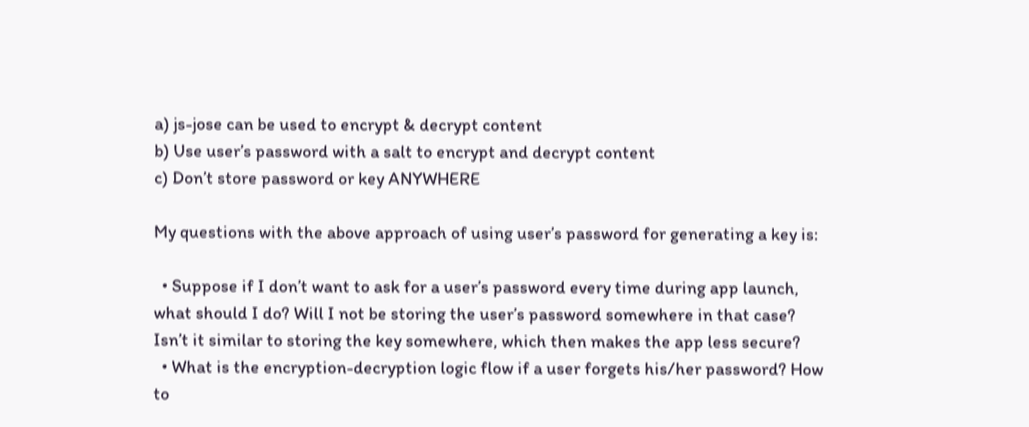a) js-jose can be used to encrypt & decrypt content
b) Use user’s password with a salt to encrypt and decrypt content
c) Don’t store password or key ANYWHERE

My questions with the above approach of using user’s password for generating a key is:

  • Suppose if I don’t want to ask for a user’s password every time during app launch, what should I do? Will I not be storing the user’s password somewhere in that case? Isn’t it similar to storing the key somewhere, which then makes the app less secure?
  • What is the encryption-decryption logic flow if a user forgets his/her password? How to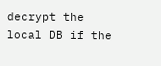decrypt the local DB if the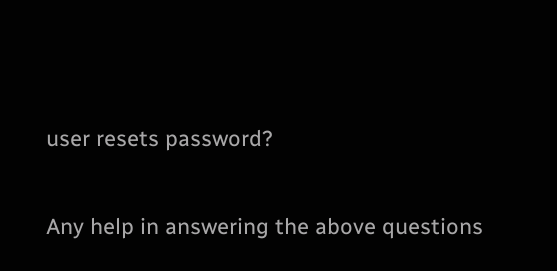user resets password?

Any help in answering the above questions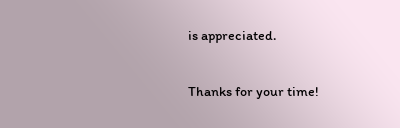is appreciated.

Thanks for your time!